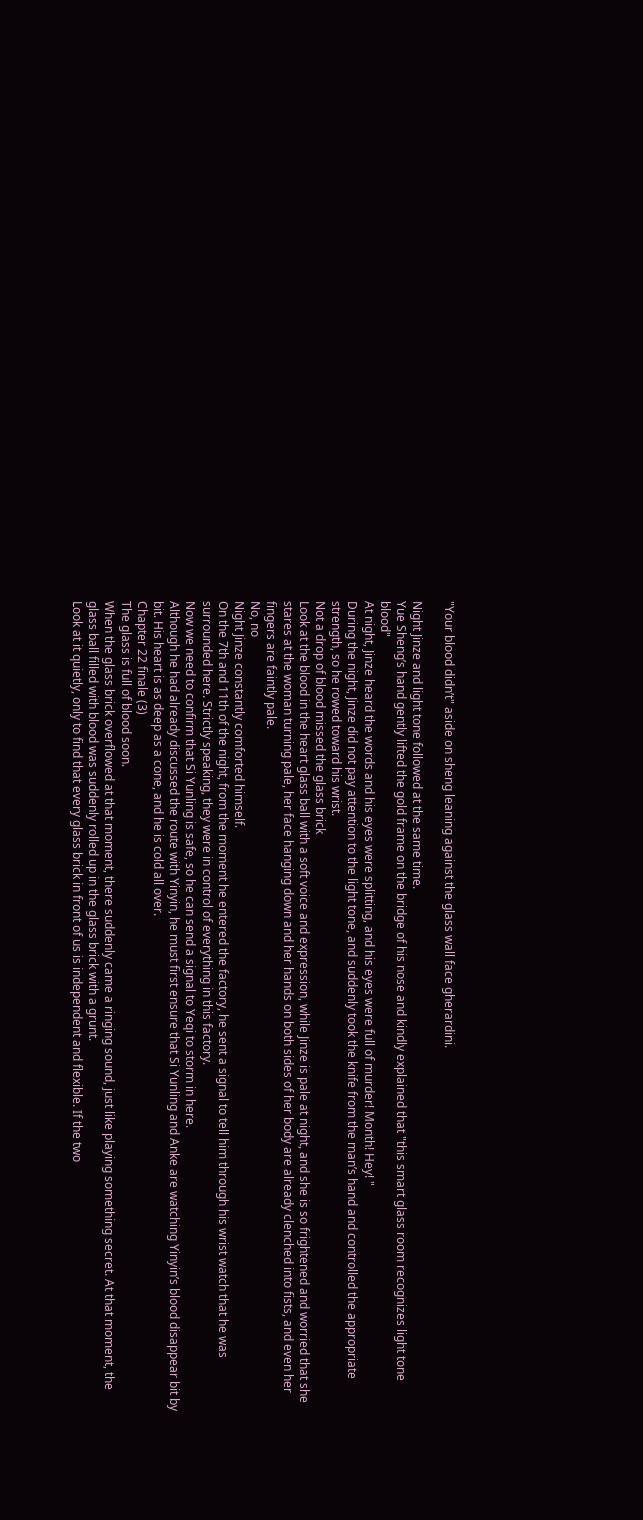"Your blood didn’t" aside on sheng leaning against the glass wall face gherardini.

Night Jinze and light tone followed at the same time.
Yue Sheng’s hand gently lifted the gold frame on the bridge of his nose and kindly explained that "this smart glass room recognizes light tone blood"
At night, Jinze heard the words and his eyes were splitting, and his eyes were full of murder! Month! Hey! "
During the night, Jinze did not pay attention to the light tone, and suddenly took the knife from the man’s hand and controlled the appropriate strength, so he rowed toward his wrist.
Not a drop of blood missed the glass brick
Look at the blood in the heart glass ball with a soft voice and expression, while Jinze is pale at night, and she is so frightened and worried that she stares at the woman turning pale, her face hanging down and her hands on both sides of her body are already clenched into fists, and even her fingers are faintly pale.
No, no
Night Jinze constantly comforted himself.
On the 7th and 11th of the night, from the moment he entered the factory, he sent a signal to tell him through his wrist watch that he was surrounded here. Strictly speaking, they were in control of everything in this factory.
Now we need to confirm that Si Yunling is safe, so he can send a signal to Yeqi to storm in here.
Although he had already discussed the route with Yinyin, he must first ensure that Si Yunling and Anke are watching Yinyin’s blood disappear bit by bit. His heart is as deep as a cone, and he is cold all over.
Chapter 22 finale (3)
The glass is full of blood soon.
When the glass brick overflowed at that moment, there suddenly came a ringing sound, just like playing something secret. At that moment, the glass ball filled with blood was suddenly rolled up in the glass brick with a grunt.
Look at it quietly, only to find that every glass brick in front of us is independent and flexible. If the two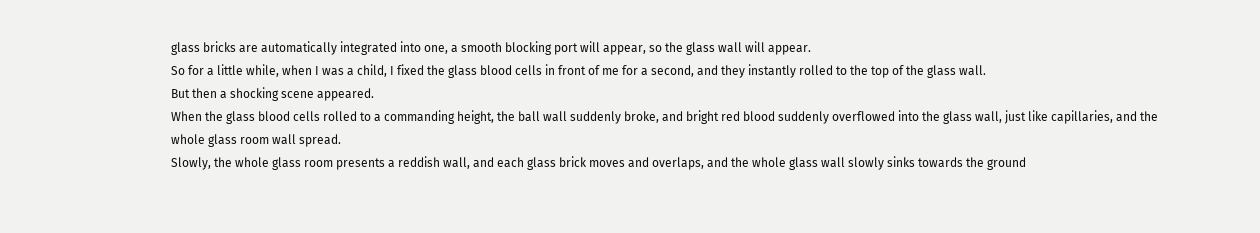glass bricks are automatically integrated into one, a smooth blocking port will appear, so the glass wall will appear.
So for a little while, when I was a child, I fixed the glass blood cells in front of me for a second, and they instantly rolled to the top of the glass wall.
But then a shocking scene appeared.
When the glass blood cells rolled to a commanding height, the ball wall suddenly broke, and bright red blood suddenly overflowed into the glass wall, just like capillaries, and the whole glass room wall spread.
Slowly, the whole glass room presents a reddish wall, and each glass brick moves and overlaps, and the whole glass wall slowly sinks towards the ground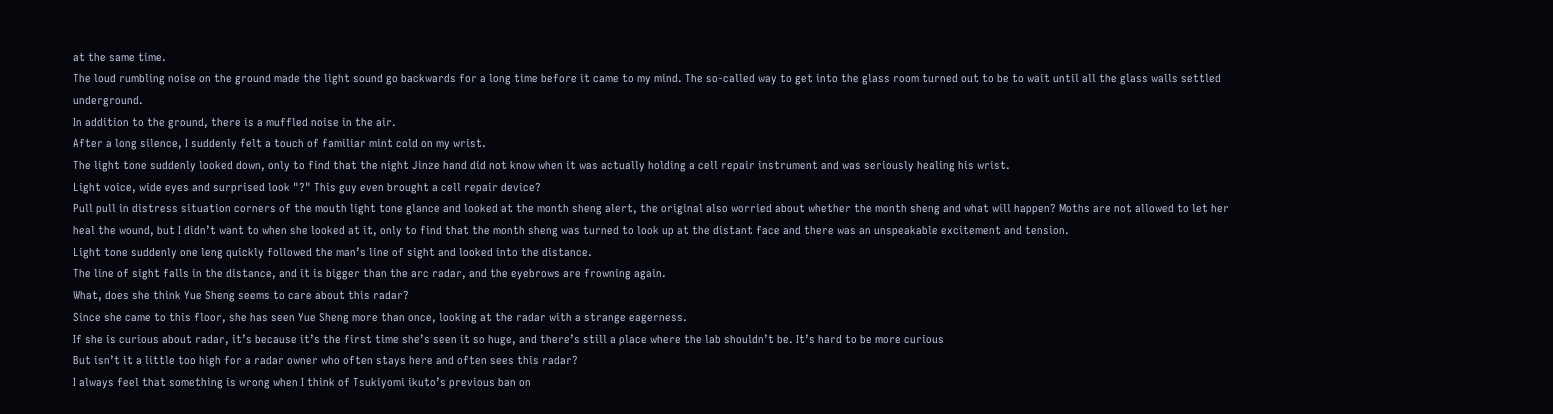at the same time.
The loud rumbling noise on the ground made the light sound go backwards for a long time before it came to my mind. The so-called way to get into the glass room turned out to be to wait until all the glass walls settled underground.
In addition to the ground, there is a muffled noise in the air.
After a long silence, I suddenly felt a touch of familiar mint cold on my wrist.
The light tone suddenly looked down, only to find that the night Jinze hand did not know when it was actually holding a cell repair instrument and was seriously healing his wrist.
Light voice, wide eyes and surprised look "?" This guy even brought a cell repair device?
Pull pull in distress situation corners of the mouth light tone glance and looked at the month sheng alert, the original also worried about whether the month sheng and what will happen? Moths are not allowed to let her heal the wound, but I didn’t want to when she looked at it, only to find that the month sheng was turned to look up at the distant face and there was an unspeakable excitement and tension.
Light tone suddenly one leng quickly followed the man’s line of sight and looked into the distance.
The line of sight falls in the distance, and it is bigger than the arc radar, and the eyebrows are frowning again.
What, does she think Yue Sheng seems to care about this radar?
Since she came to this floor, she has seen Yue Sheng more than once, looking at the radar with a strange eagerness.
If she is curious about radar, it’s because it’s the first time she’s seen it so huge, and there’s still a place where the lab shouldn’t be. It’s hard to be more curious
But isn’t it a little too high for a radar owner who often stays here and often sees this radar?
I always feel that something is wrong when I think of Tsukiyomi ikuto’s previous ban on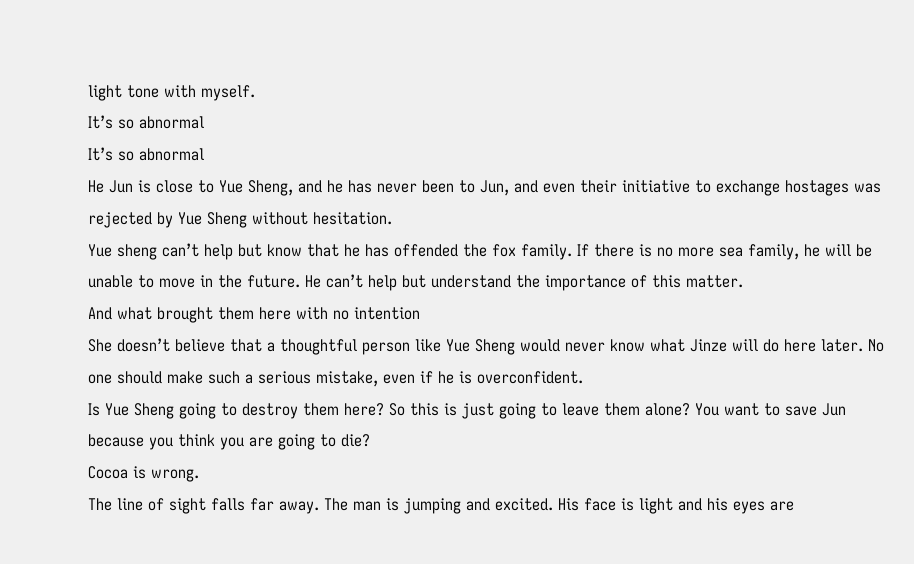light tone with myself.
It’s so abnormal
It’s so abnormal
He Jun is close to Yue Sheng, and he has never been to Jun, and even their initiative to exchange hostages was rejected by Yue Sheng without hesitation.
Yue sheng can’t help but know that he has offended the fox family. If there is no more sea family, he will be unable to move in the future. He can’t help but understand the importance of this matter.
And what brought them here with no intention
She doesn’t believe that a thoughtful person like Yue Sheng would never know what Jinze will do here later. No one should make such a serious mistake, even if he is overconfident.
Is Yue Sheng going to destroy them here? So this is just going to leave them alone? You want to save Jun because you think you are going to die?
Cocoa is wrong.
The line of sight falls far away. The man is jumping and excited. His face is light and his eyes are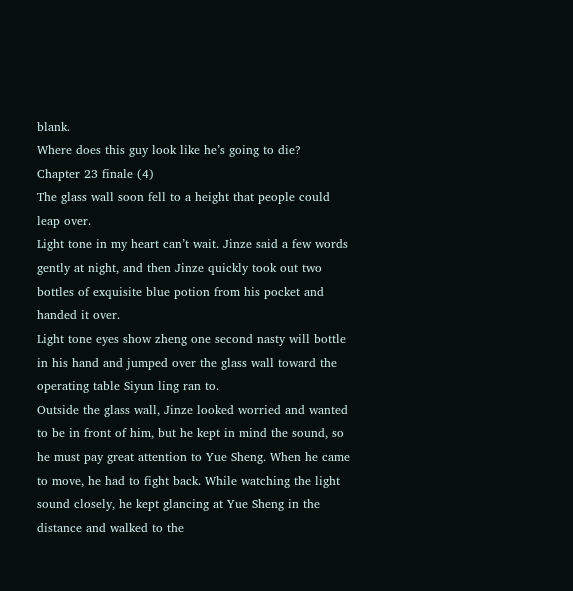blank.
Where does this guy look like he’s going to die?
Chapter 23 finale (4)
The glass wall soon fell to a height that people could leap over.
Light tone in my heart can’t wait. Jinze said a few words gently at night, and then Jinze quickly took out two bottles of exquisite blue potion from his pocket and handed it over.
Light tone eyes show zheng one second nasty will bottle in his hand and jumped over the glass wall toward the operating table Siyun ling ran to.
Outside the glass wall, Jinze looked worried and wanted to be in front of him, but he kept in mind the sound, so he must pay great attention to Yue Sheng. When he came to move, he had to fight back. While watching the light sound closely, he kept glancing at Yue Sheng in the distance and walked to the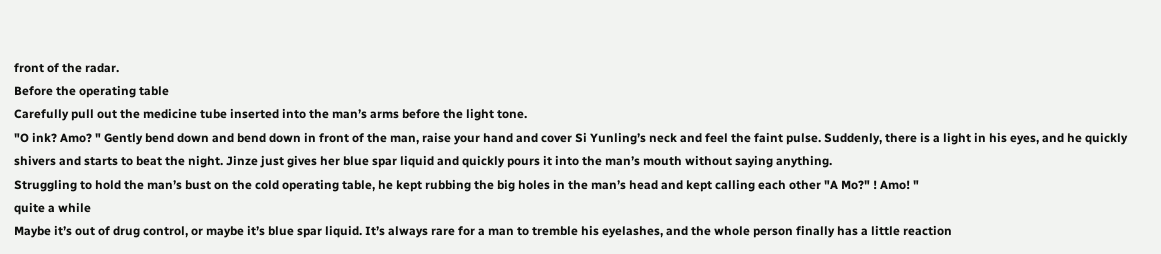front of the radar.
Before the operating table
Carefully pull out the medicine tube inserted into the man’s arms before the light tone.
"O ink? Amo? " Gently bend down and bend down in front of the man, raise your hand and cover Si Yunling’s neck and feel the faint pulse. Suddenly, there is a light in his eyes, and he quickly shivers and starts to beat the night. Jinze just gives her blue spar liquid and quickly pours it into the man’s mouth without saying anything.
Struggling to hold the man’s bust on the cold operating table, he kept rubbing the big holes in the man’s head and kept calling each other "A Mo?" ! Amo! "
quite a while
Maybe it’s out of drug control, or maybe it’s blue spar liquid. It’s always rare for a man to tremble his eyelashes, and the whole person finally has a little reaction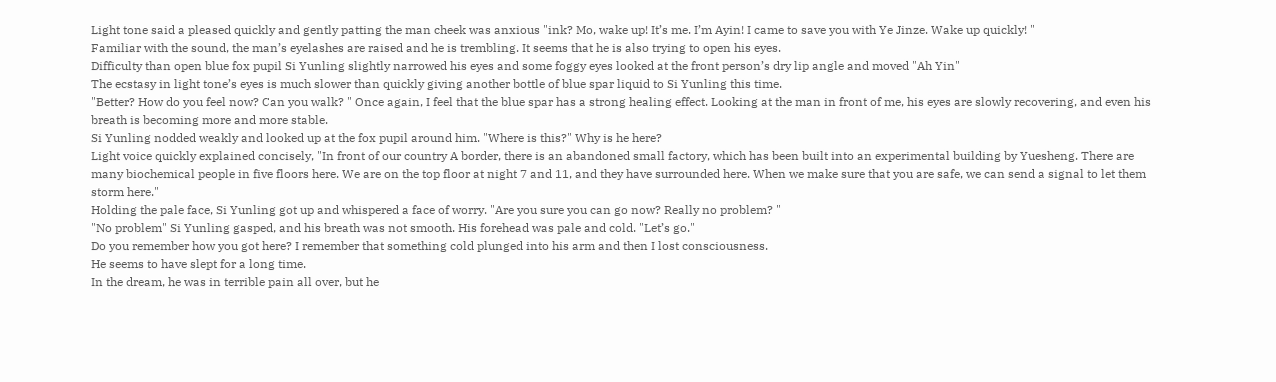Light tone said a pleased quickly and gently patting the man cheek was anxious "ink? Mo, wake up! It’s me. I’m Ayin! I came to save you with Ye Jinze. Wake up quickly! "
Familiar with the sound, the man’s eyelashes are raised and he is trembling. It seems that he is also trying to open his eyes.
Difficulty than open blue fox pupil Si Yunling slightly narrowed his eyes and some foggy eyes looked at the front person’s dry lip angle and moved "Ah Yin"
The ecstasy in light tone’s eyes is much slower than quickly giving another bottle of blue spar liquid to Si Yunling this time.
"Better? How do you feel now? Can you walk? " Once again, I feel that the blue spar has a strong healing effect. Looking at the man in front of me, his eyes are slowly recovering, and even his breath is becoming more and more stable.
Si Yunling nodded weakly and looked up at the fox pupil around him. "Where is this?" Why is he here?
Light voice quickly explained concisely, "In front of our country A border, there is an abandoned small factory, which has been built into an experimental building by Yuesheng. There are many biochemical people in five floors here. We are on the top floor at night 7 and 11, and they have surrounded here. When we make sure that you are safe, we can send a signal to let them storm here."
Holding the pale face, Si Yunling got up and whispered a face of worry. "Are you sure you can go now? Really no problem? "
"No problem" Si Yunling gasped, and his breath was not smooth. His forehead was pale and cold. "Let’s go."
Do you remember how you got here? I remember that something cold plunged into his arm and then I lost consciousness.
He seems to have slept for a long time.
In the dream, he was in terrible pain all over, but he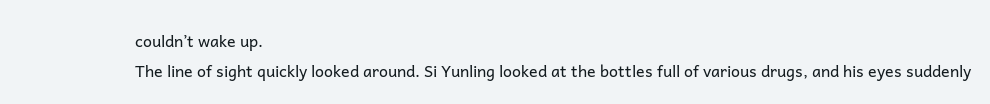couldn’t wake up.
The line of sight quickly looked around. Si Yunling looked at the bottles full of various drugs, and his eyes suddenly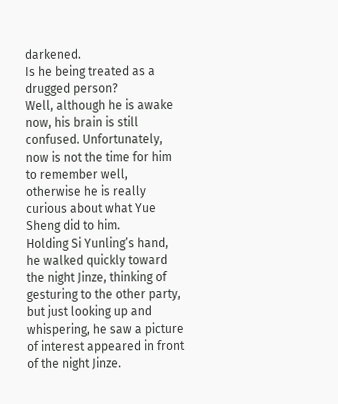darkened.
Is he being treated as a drugged person?
Well, although he is awake now, his brain is still confused. Unfortunately, now is not the time for him to remember well, otherwise he is really curious about what Yue Sheng did to him.
Holding Si Yunling’s hand, he walked quickly toward the night Jinze, thinking of gesturing to the other party, but just looking up and whispering, he saw a picture of interest appeared in front of the night Jinze.